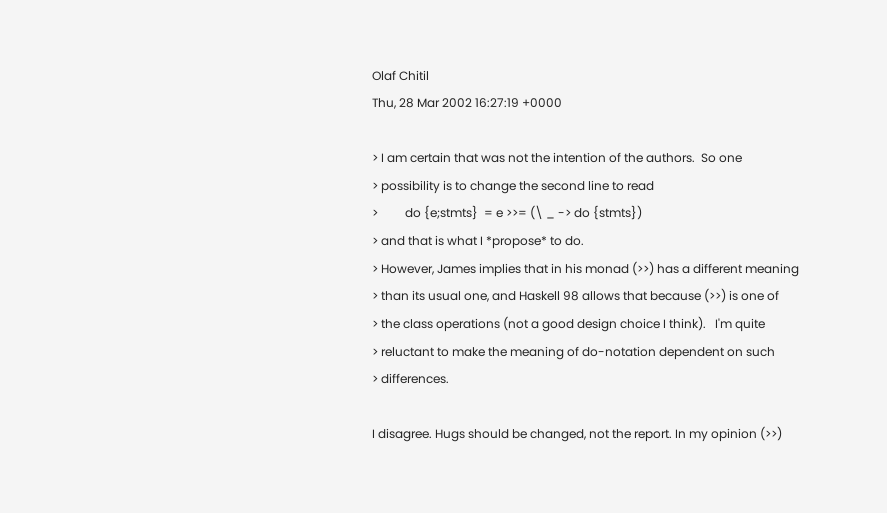Olaf Chitil
Thu, 28 Mar 2002 16:27:19 +0000

> I am certain that was not the intention of the authors.  So one
> possibility is to change the second line to read
>         do {e;stmts}  = e >>= (\ _ -> do {stmts})
> and that is what I *propose* to do.
> However, James implies that in his monad (>>) has a different meaning
> than its usual one, and Haskell 98 allows that because (>>) is one of
> the class operations (not a good design choice I think).   I'm quite
> reluctant to make the meaning of do-notation dependent on such
> differences.

I disagree. Hugs should be changed, not the report. In my opinion (>>)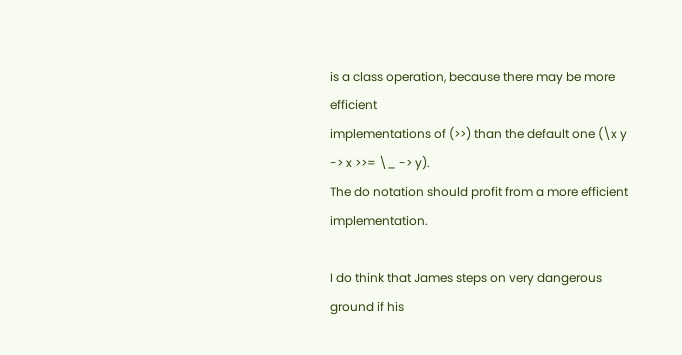is a class operation, because there may be more efficient
implementations of (>>) than the default one (\x y -> x >>= \_ -> y).
The do notation should profit from a more efficient implementation.

I do think that James steps on very dangerous ground if his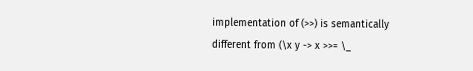implementation of (>>) is semantically different from (\x y -> x >>= \_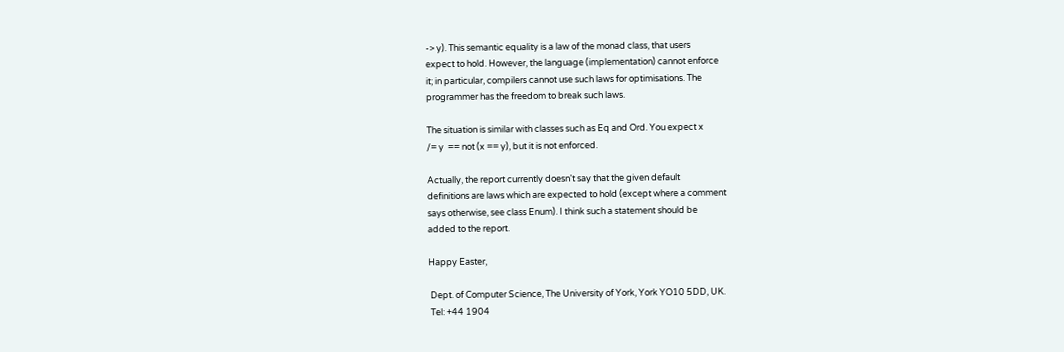-> y). This semantic equality is a law of the monad class, that users
expect to hold. However, the language (implementation) cannot enforce
it; in particular, compilers cannot use such laws for optimisations. The
programmer has the freedom to break such laws.

The situation is similar with classes such as Eq and Ord. You expect x
/= y  == not (x == y), but it is not enforced.

Actually, the report currently doesn't say that the given default
definitions are laws which are expected to hold (except where a comment
says otherwise, see class Enum). I think such a statement should be
added to the report.

Happy Easter,

 Dept. of Computer Science, The University of York, York YO10 5DD, UK.
 Tel: +44 1904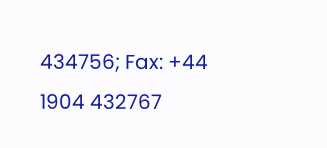434756; Fax: +44 1904 432767